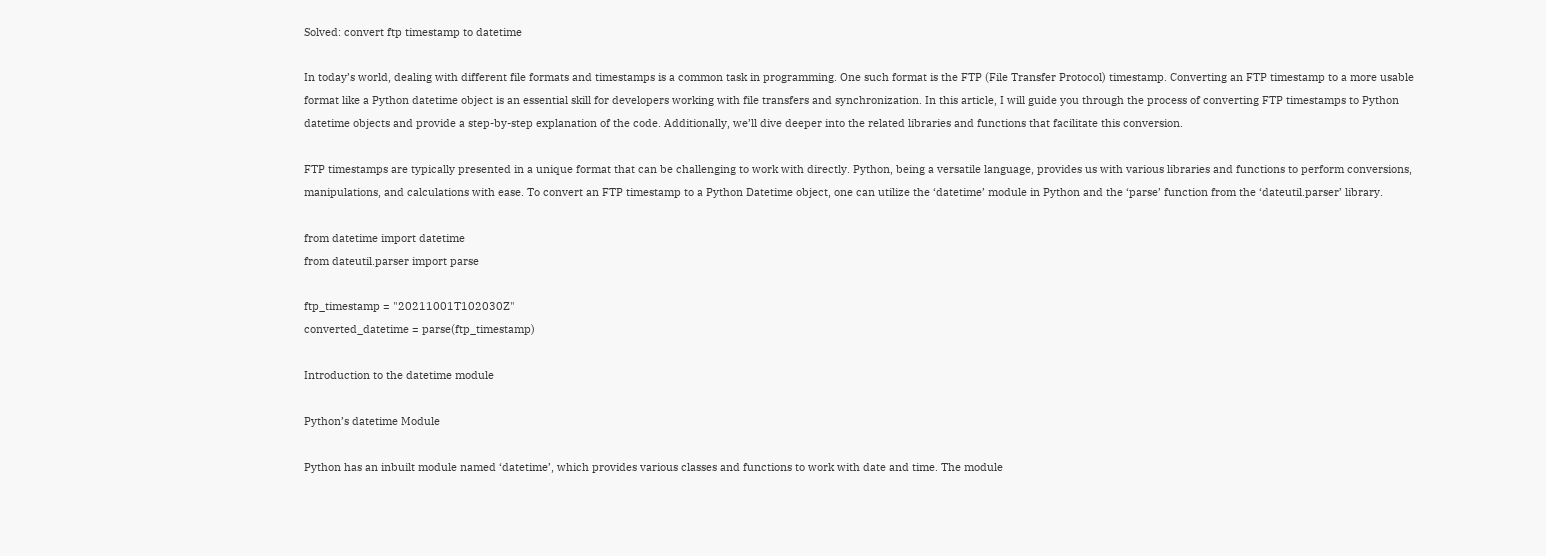Solved: convert ftp timestamp to datetime

In today’s world, dealing with different file formats and timestamps is a common task in programming. One such format is the FTP (File Transfer Protocol) timestamp. Converting an FTP timestamp to a more usable format like a Python datetime object is an essential skill for developers working with file transfers and synchronization. In this article, I will guide you through the process of converting FTP timestamps to Python datetime objects and provide a step-by-step explanation of the code. Additionally, we’ll dive deeper into the related libraries and functions that facilitate this conversion.

FTP timestamps are typically presented in a unique format that can be challenging to work with directly. Python, being a versatile language, provides us with various libraries and functions to perform conversions, manipulations, and calculations with ease. To convert an FTP timestamp to a Python Datetime object, one can utilize the ‘datetime’ module in Python and the ‘parse’ function from the ‘dateutil.parser’ library.

from datetime import datetime
from dateutil.parser import parse

ftp_timestamp = "20211001T102030Z"
converted_datetime = parse(ftp_timestamp)

Introduction to the datetime module

Python’s datetime Module

Python has an inbuilt module named ‘datetime’, which provides various classes and functions to work with date and time. The module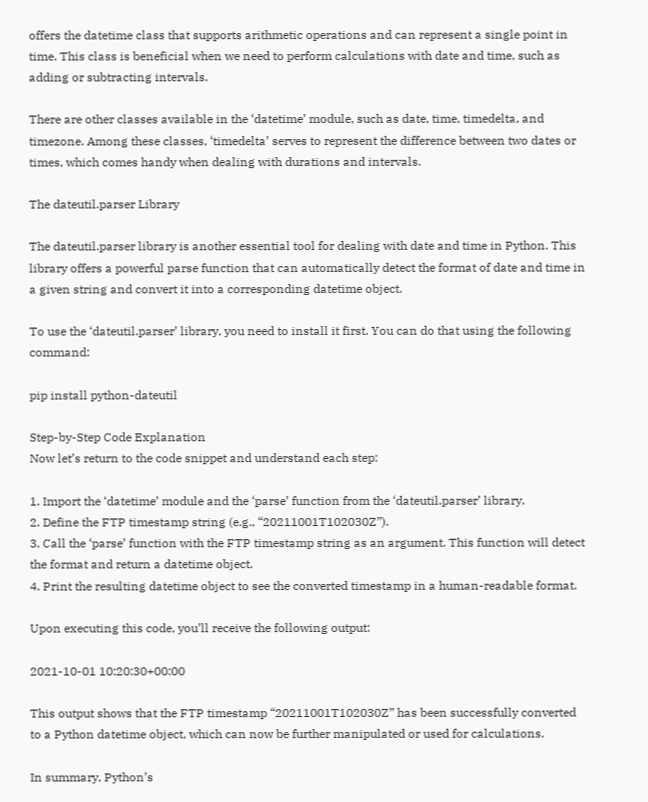offers the datetime class that supports arithmetic operations and can represent a single point in time. This class is beneficial when we need to perform calculations with date and time, such as adding or subtracting intervals.

There are other classes available in the ‘datetime’ module, such as date, time, timedelta, and timezone. Among these classes, ‘timedelta’ serves to represent the difference between two dates or times, which comes handy when dealing with durations and intervals.

The dateutil.parser Library

The dateutil.parser library is another essential tool for dealing with date and time in Python. This library offers a powerful parse function that can automatically detect the format of date and time in a given string and convert it into a corresponding datetime object.

To use the ‘dateutil.parser’ library, you need to install it first. You can do that using the following command:

pip install python-dateutil

Step-by-Step Code Explanation
Now let’s return to the code snippet and understand each step:

1. Import the ‘datetime’ module and the ‘parse’ function from the ‘dateutil.parser’ library.
2. Define the FTP timestamp string (e.g., “20211001T102030Z”).
3. Call the ‘parse’ function with the FTP timestamp string as an argument. This function will detect the format and return a datetime object.
4. Print the resulting datetime object to see the converted timestamp in a human-readable format.

Upon executing this code, you’ll receive the following output:

2021-10-01 10:20:30+00:00

This output shows that the FTP timestamp “20211001T102030Z” has been successfully converted to a Python datetime object, which can now be further manipulated or used for calculations.

In summary, Python’s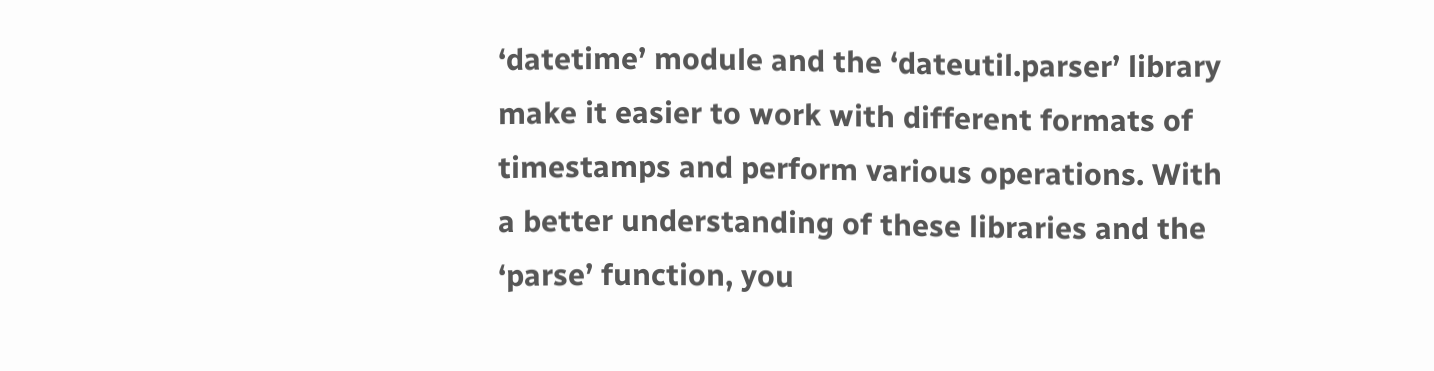‘datetime’ module and the ‘dateutil.parser’ library make it easier to work with different formats of timestamps and perform various operations. With a better understanding of these libraries and the ‘parse’ function, you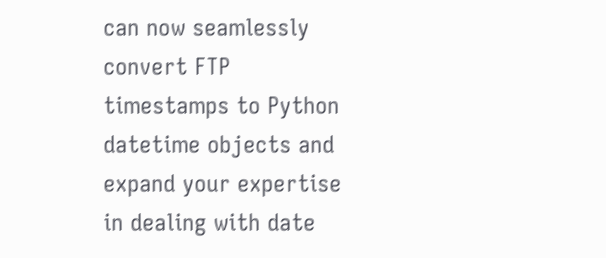can now seamlessly convert FTP timestamps to Python datetime objects and expand your expertise in dealing with date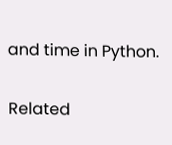and time in Python.

Related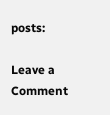posts:

Leave a Comment